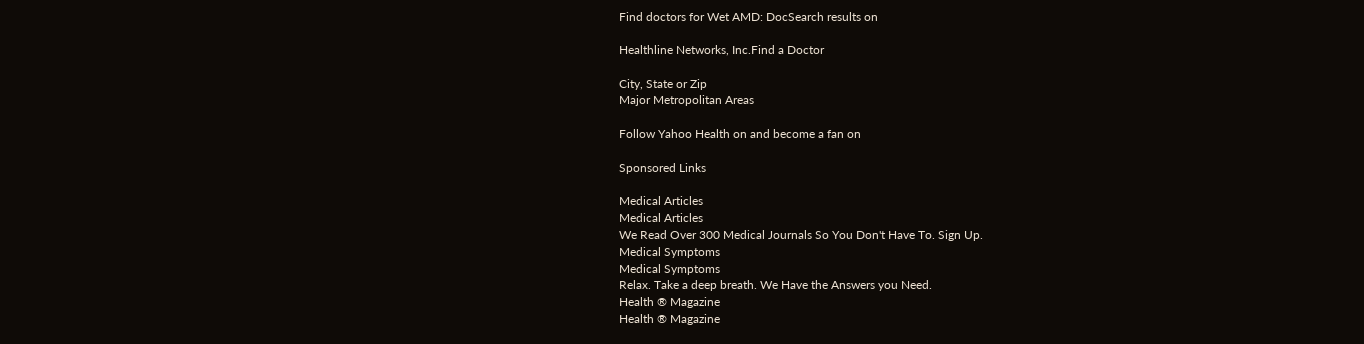Find doctors for Wet AMD: DocSearch results on

Healthline Networks, Inc.Find a Doctor

City, State or Zip
Major Metropolitan Areas

Follow Yahoo Health on and become a fan on

Sponsored Links

Medical Articles
Medical Articles
We Read Over 300 Medical Journals So You Don't Have To. Sign Up.
Medical Symptoms
Medical Symptoms
Relax. Take a deep breath. We Have the Answers you Need.
Health ® Magazine
Health ® Magazine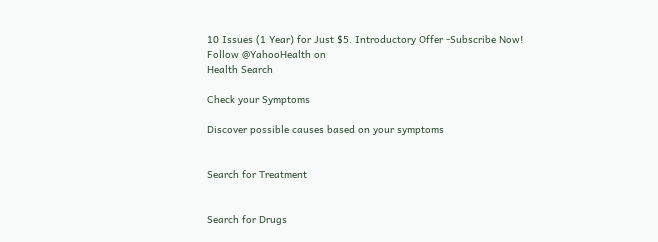10 Issues (1 Year) for Just $5. Introductory Offer -Subscribe Now!
Follow @YahooHealth on
Health Search

Check your Symptoms

Discover possible causes based on your symptoms


Search for Treatment


Search for Drugs